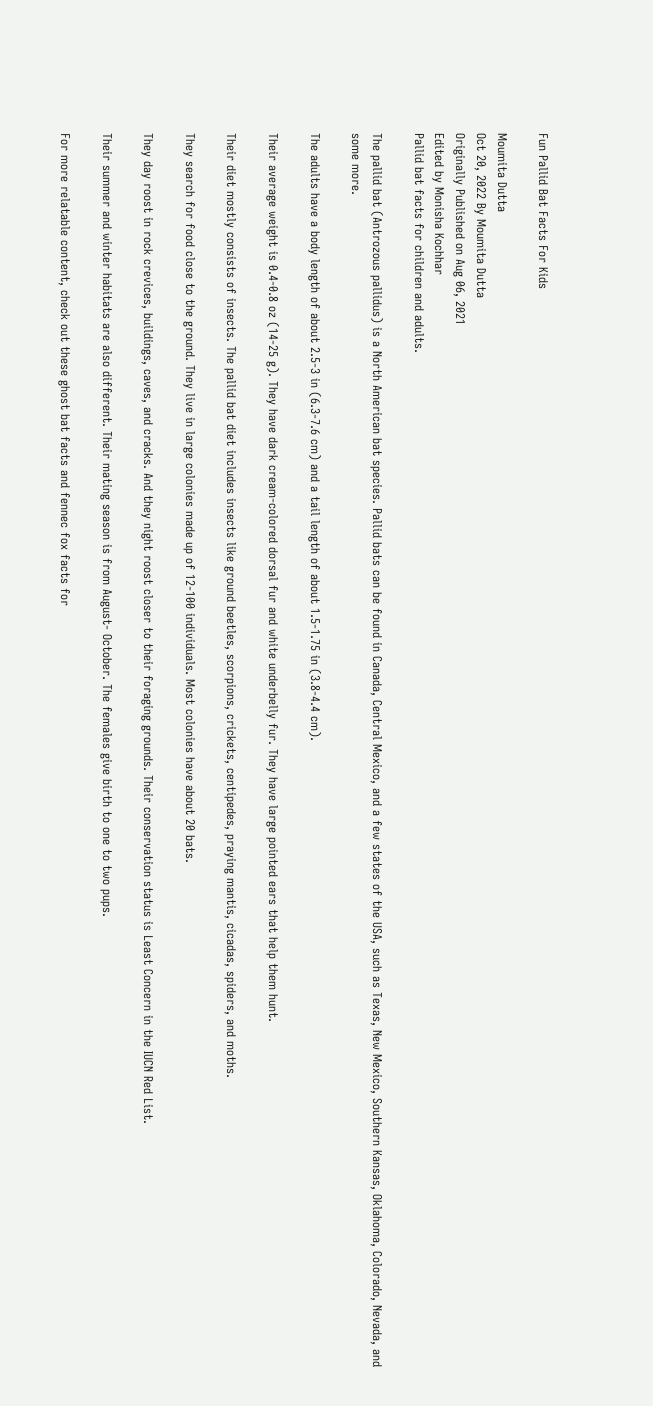Fun Pallid Bat Facts For Kids

Moumita Dutta
Oct 20, 2022 By Moumita Dutta
Originally Published on Aug 06, 2021
Edited by Monisha Kochhar
Pallid bat facts for children and adults.

The pallid bat (Antrozous pallidus) is a North American bat species. Pallid bats can be found in Canada, Central Mexico, and a few states of the USA, such as Texas, New Mexico, Southern Kansas, Oklahoma, Colorado, Nevada, and some more.

The adults have a body length of about 2.5-3 in (6.3-7.6 cm) and a tail length of about 1.5-1.75 in (3.8-4.4 cm).

Their average weight is 0.4-0.8 oz (14-25 g). They have dark cream-colored dorsal fur and white underbelly fur. They have large pointed ears that help them hunt.

Their diet mostly consists of insects. The pallid bat diet includes insects like ground beetles, scorpions, crickets, centipedes, praying mantis, cicadas, spiders, and moths.

They search for food close to the ground. They live in large colonies made up of 12-100 individuals. Most colonies have about 20 bats.

They day roost in rock crevices, buildings, caves, and cracks. And they night roost closer to their foraging grounds. Their conservation status is Least Concern in the IUCN Red List.

Their summer and winter habitats are also different. Their mating season is from August- October. The females give birth to one to two pups.

For more relatable content, check out these ghost bat facts and fennec fox facts for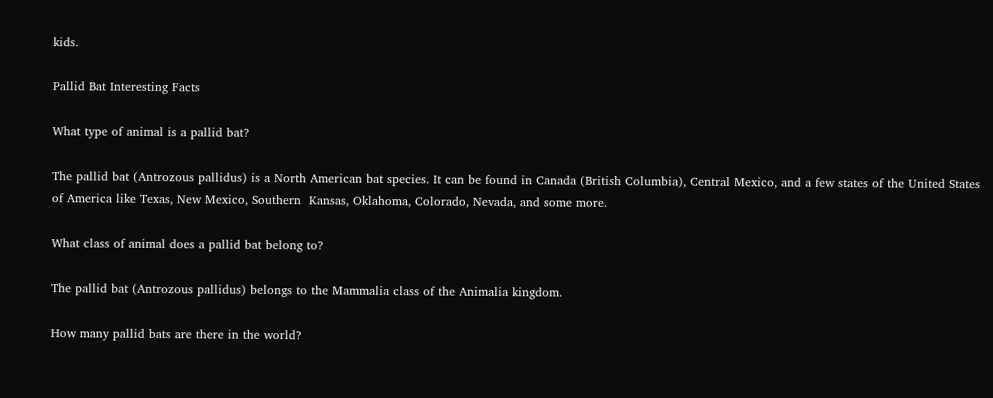kids.

Pallid Bat Interesting Facts

What type of animal is a pallid bat?

The pallid bat (Antrozous pallidus) is a North American bat species. It can be found in Canada (British Columbia), Central Mexico, and a few states of the United States of America like Texas, New Mexico, Southern  Kansas, Oklahoma, Colorado, Nevada, and some more.

What class of animal does a pallid bat belong to?

The pallid bat (Antrozous pallidus) belongs to the Mammalia class of the Animalia kingdom.

How many pallid bats are there in the world?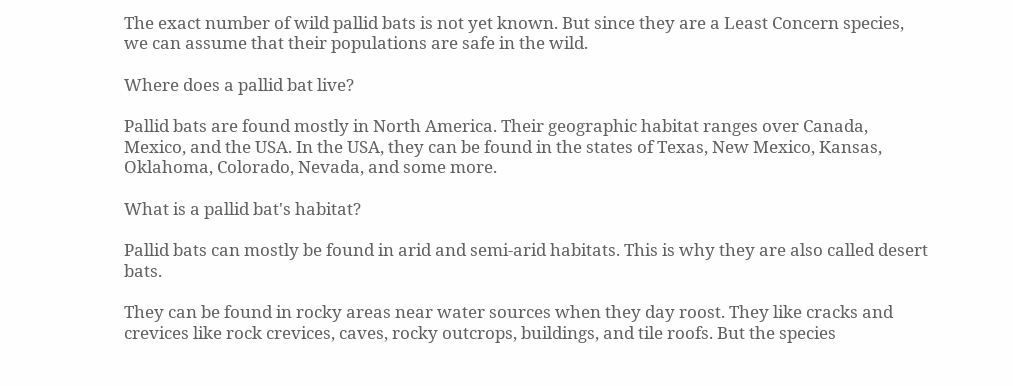The exact number of wild pallid bats is not yet known. But since they are a Least Concern species, we can assume that their populations are safe in the wild.

Where does a pallid bat live?

Pallid bats are found mostly in North America. Their geographic habitat ranges over Canada, Mexico, and the USA. In the USA, they can be found in the states of Texas, New Mexico, Kansas, Oklahoma, Colorado, Nevada, and some more.

What is a pallid bat's habitat?

Pallid bats can mostly be found in arid and semi-arid habitats. This is why they are also called desert bats.

They can be found in rocky areas near water sources when they day roost. They like cracks and crevices like rock crevices, caves, rocky outcrops, buildings, and tile roofs. But the species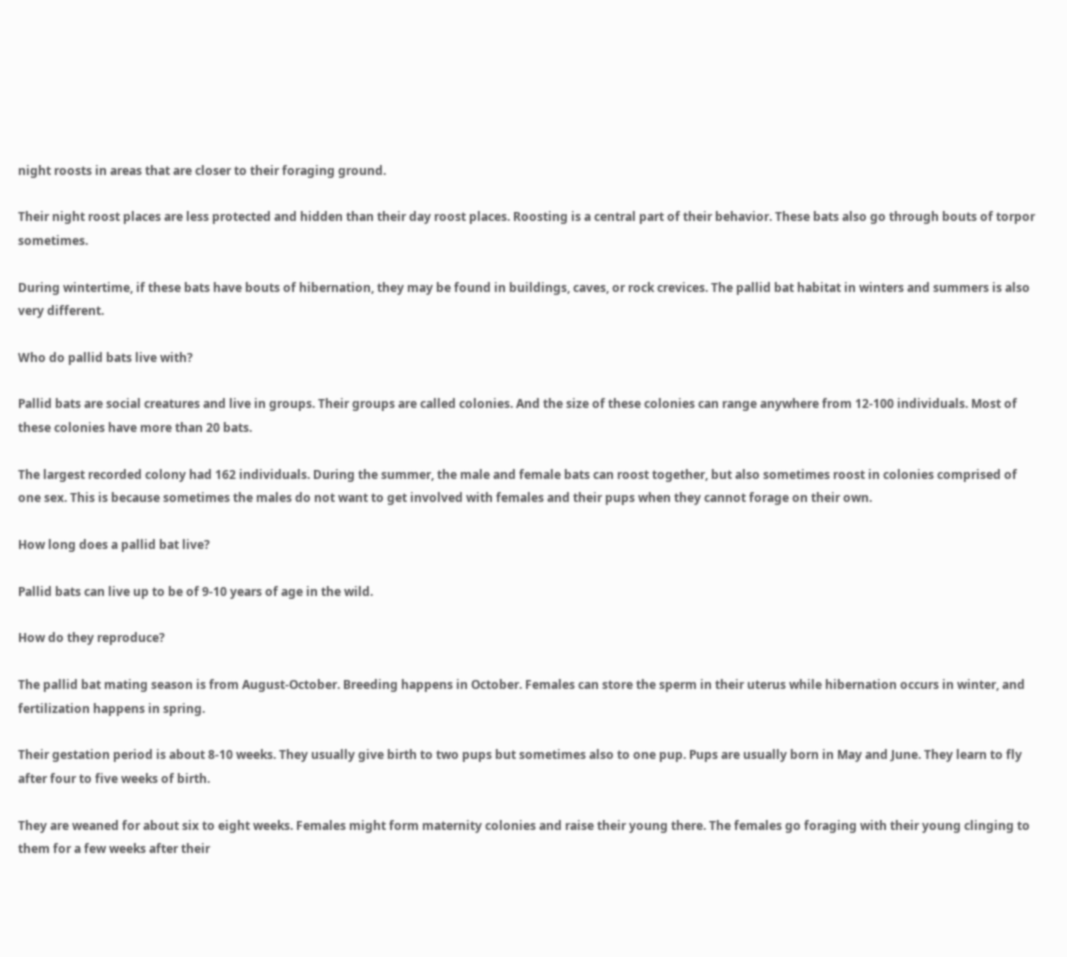night roosts in areas that are closer to their foraging ground.

Their night roost places are less protected and hidden than their day roost places. Roosting is a central part of their behavior. These bats also go through bouts of torpor sometimes.

During wintertime, if these bats have bouts of hibernation, they may be found in buildings, caves, or rock crevices. The pallid bat habitat in winters and summers is also very different.

Who do pallid bats live with?

Pallid bats are social creatures and live in groups. Their groups are called colonies. And the size of these colonies can range anywhere from 12-100 individuals. Most of these colonies have more than 20 bats.

The largest recorded colony had 162 individuals. During the summer, the male and female bats can roost together, but also sometimes roost in colonies comprised of one sex. This is because sometimes the males do not want to get involved with females and their pups when they cannot forage on their own.

How long does a pallid bat live?

Pallid bats can live up to be of 9-10 years of age in the wild.

How do they reproduce?

The pallid bat mating season is from August-October. Breeding happens in October. Females can store the sperm in their uterus while hibernation occurs in winter, and fertilization happens in spring.

Their gestation period is about 8-10 weeks. They usually give birth to two pups but sometimes also to one pup. Pups are usually born in May and June. They learn to fly after four to five weeks of birth.

They are weaned for about six to eight weeks. Females might form maternity colonies and raise their young there. The females go foraging with their young clinging to them for a few weeks after their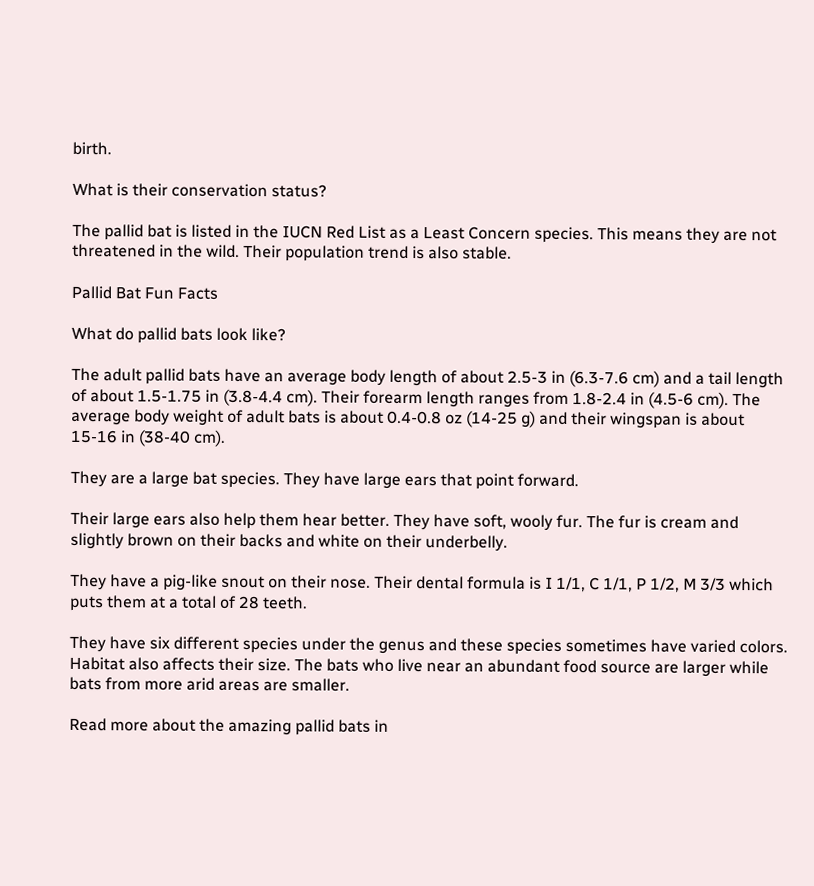birth.

What is their conservation status?

The pallid bat is listed in the IUCN Red List as a Least Concern species. This means they are not threatened in the wild. Their population trend is also stable.

Pallid Bat Fun Facts

What do pallid bats look like?

The adult pallid bats have an average body length of about 2.5-3 in (6.3-7.6 cm) and a tail length of about 1.5-1.75 in (3.8-4.4 cm). Their forearm length ranges from 1.8-2.4 in (4.5-6 cm). The average body weight of adult bats is about 0.4-0.8 oz (14-25 g) and their wingspan is about 15-16 in (38-40 cm).

They are a large bat species. They have large ears that point forward.

Their large ears also help them hear better. They have soft, wooly fur. The fur is cream and slightly brown on their backs and white on their underbelly.

They have a pig-like snout on their nose. Their dental formula is I 1/1, C 1/1, P 1/2, M 3/3 which puts them at a total of 28 teeth.

They have six different species under the genus and these species sometimes have varied colors. Habitat also affects their size. The bats who live near an abundant food source are larger while bats from more arid areas are smaller.

Read more about the amazing pallid bats in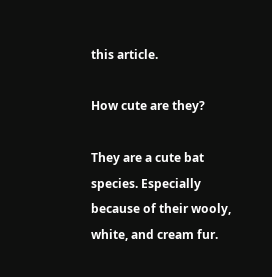this article.

How cute are they?

They are a cute bat species. Especially because of their wooly, white, and cream fur.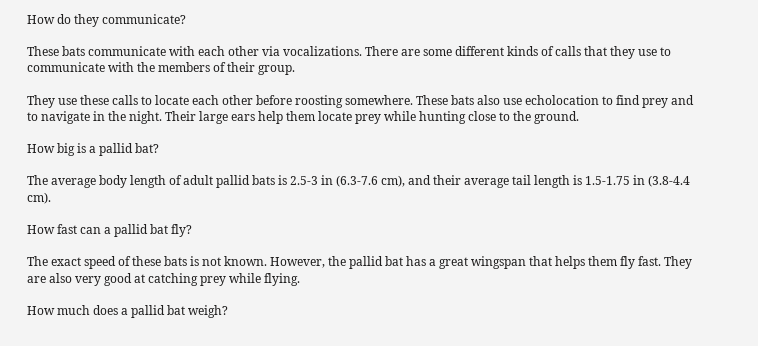How do they communicate?

These bats communicate with each other via vocalizations. There are some different kinds of calls that they use to communicate with the members of their group.

They use these calls to locate each other before roosting somewhere. These bats also use echolocation to find prey and to navigate in the night. Their large ears help them locate prey while hunting close to the ground.

How big is a pallid bat?

The average body length of adult pallid bats is 2.5-3 in (6.3-7.6 cm), and their average tail length is 1.5-1.75 in (3.8-4.4 cm).

How fast can a pallid bat fly?

The exact speed of these bats is not known. However, the pallid bat has a great wingspan that helps them fly fast. They are also very good at catching prey while flying.

How much does a pallid bat weigh?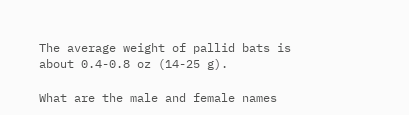The average weight of pallid bats is about 0.4-0.8 oz (14-25 g).

What are the male and female names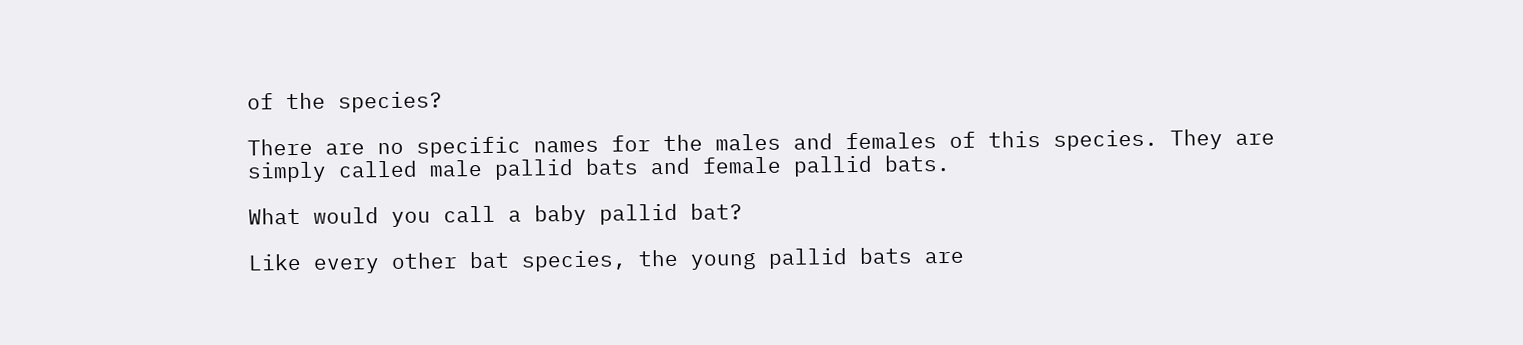of the species?

There are no specific names for the males and females of this species. They are simply called male pallid bats and female pallid bats.

What would you call a baby pallid bat?

Like every other bat species, the young pallid bats are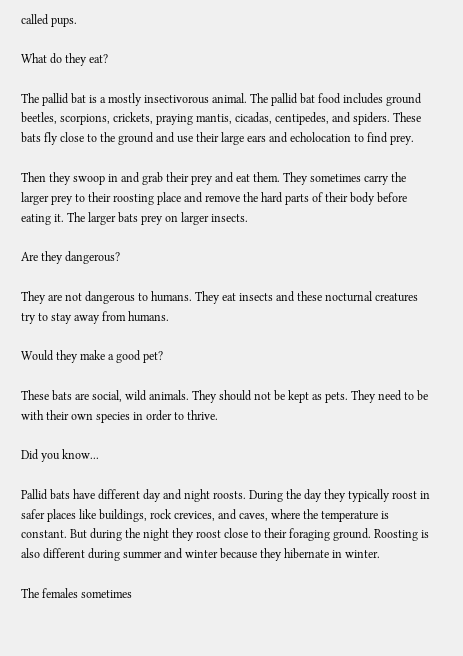called pups.

What do they eat?

The pallid bat is a mostly insectivorous animal. The pallid bat food includes ground beetles, scorpions, crickets, praying mantis, cicadas, centipedes, and spiders. These bats fly close to the ground and use their large ears and echolocation to find prey.

Then they swoop in and grab their prey and eat them. They sometimes carry the larger prey to their roosting place and remove the hard parts of their body before eating it. The larger bats prey on larger insects.

Are they dangerous?

They are not dangerous to humans. They eat insects and these nocturnal creatures try to stay away from humans.

Would they make a good pet?

These bats are social, wild animals. They should not be kept as pets. They need to be with their own species in order to thrive.

Did you know...

Pallid bats have different day and night roosts. During the day they typically roost in safer places like buildings, rock crevices, and caves, where the temperature is constant. But during the night they roost close to their foraging ground. Roosting is also different during summer and winter because they hibernate in winter.

The females sometimes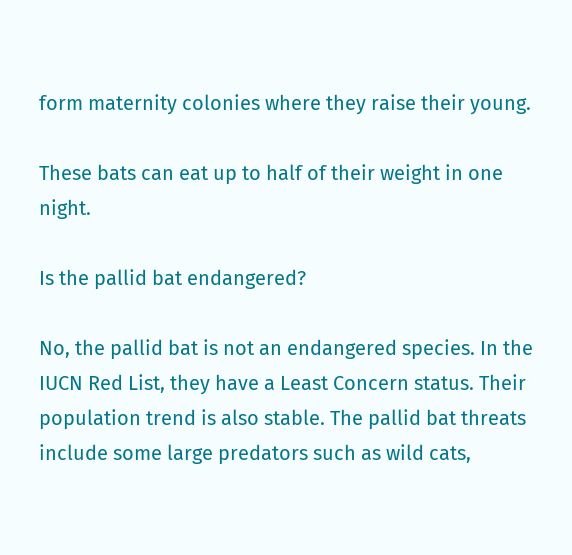form maternity colonies where they raise their young.

These bats can eat up to half of their weight in one night.

Is the pallid bat endangered?

No, the pallid bat is not an endangered species. In the IUCN Red List, they have a Least Concern status. Their population trend is also stable. The pallid bat threats include some large predators such as wild cats,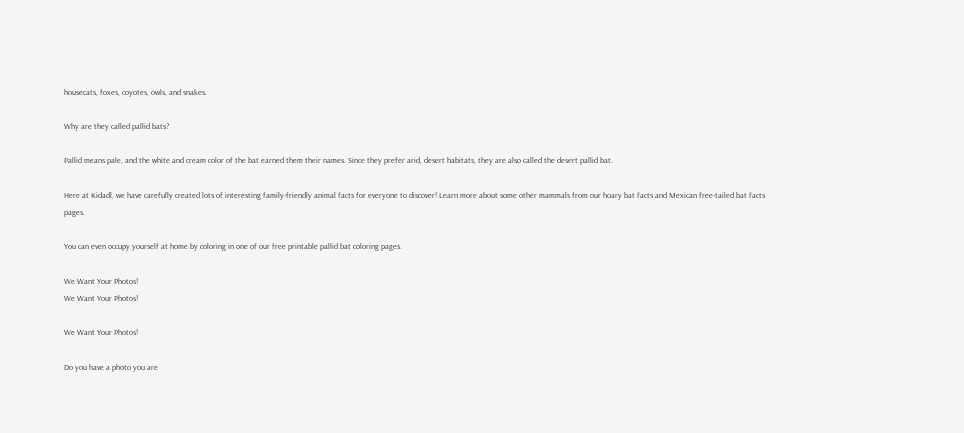housecats, foxes, coyotes, owls, and snakes.

Why are they called pallid bats?

Pallid means pale, and the white and cream color of the bat earned them their names. Since they prefer arid, desert habitats, they are also called the desert pallid bat.

Here at Kidadl, we have carefully created lots of interesting family-friendly animal facts for everyone to discover! Learn more about some other mammals from our hoary bat facts and Mexican free-tailed bat facts pages.

You can even occupy yourself at home by coloring in one of our free printable pallid bat coloring pages.

We Want Your Photos!
We Want Your Photos!

We Want Your Photos!

Do you have a photo you are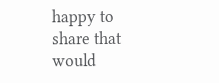happy to share that would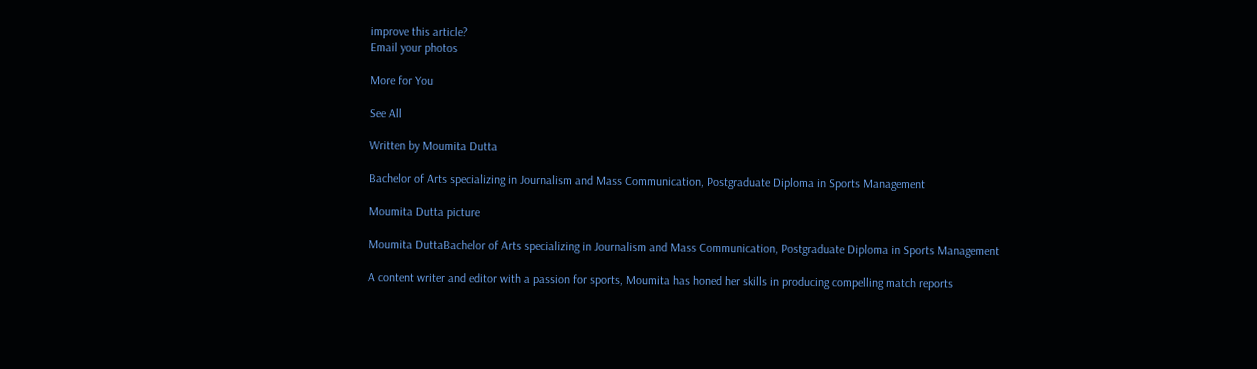improve this article?
Email your photos

More for You

See All

Written by Moumita Dutta

Bachelor of Arts specializing in Journalism and Mass Communication, Postgraduate Diploma in Sports Management

Moumita Dutta picture

Moumita DuttaBachelor of Arts specializing in Journalism and Mass Communication, Postgraduate Diploma in Sports Management

A content writer and editor with a passion for sports, Moumita has honed her skills in producing compelling match reports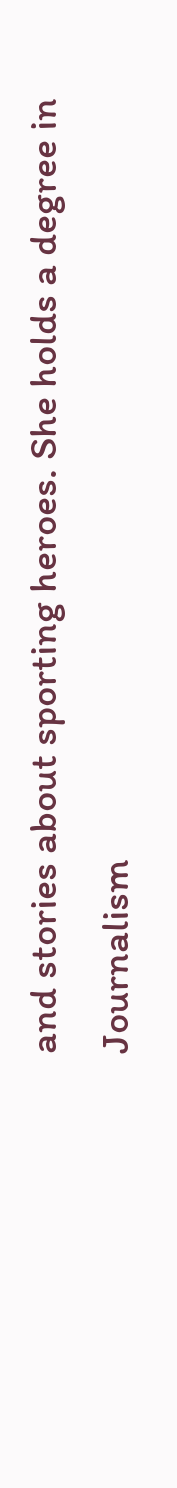and stories about sporting heroes. She holds a degree in Journalism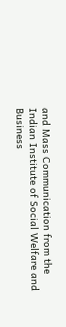and Mass Communication from the Indian Institute of Social Welfare and Business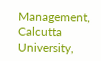Management, Calcutta University,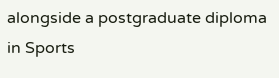alongside a postgraduate diploma in Sports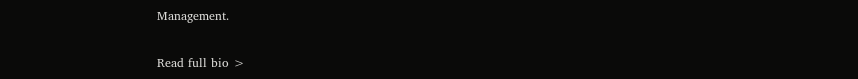Management.

Read full bio >